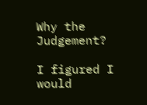Why the Judgement?

I figured I would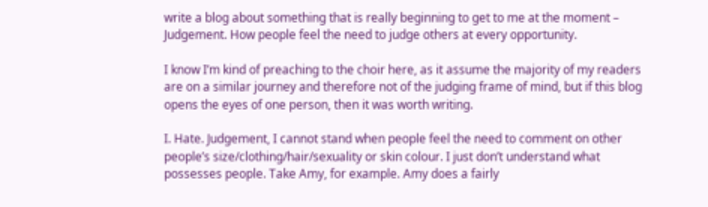write a blog about something that is really beginning to get to me at the moment – Judgement. How people feel the need to judge others at every opportunity.

I know I’m kind of preaching to the choir here, as it assume the majority of my readers are on a similar journey and therefore not of the judging frame of mind, but if this blog opens the eyes of one person, then it was worth writing.

I. Hate. Judgement, I cannot stand when people feel the need to comment on other people’s size/clothing/hair/sexuality or skin colour. I just don’t understand what possesses people. Take Amy, for example. Amy does a fairly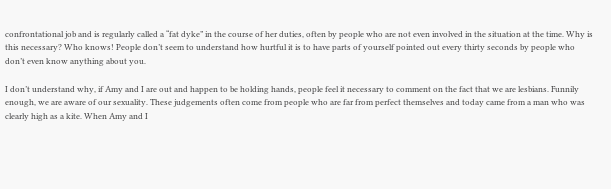confrontational job and is regularly called a “fat dyke” in the course of her duties, often by people who are not even involved in the situation at the time. Why is this necessary? Who knows! People don’t seem to understand how hurtful it is to have parts of yourself pointed out every thirty seconds by people who don’t even know anything about you.

I don’t understand why, if Amy and I are out and happen to be holding hands, people feel it necessary to comment on the fact that we are lesbians. Funnily enough, we are aware of our sexuality. These judgements often come from people who are far from perfect themselves and today came from a man who was clearly high as a kite. When Amy and I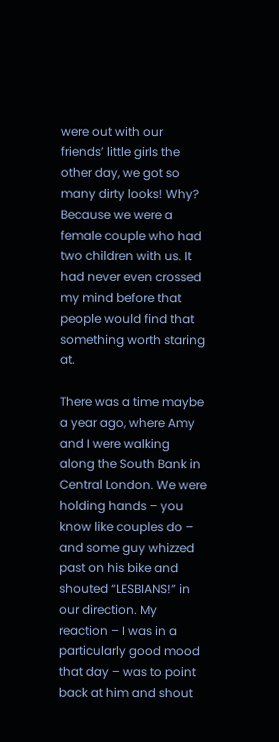were out with our friends’ little girls the other day, we got so many dirty looks! Why? Because we were a female couple who had two children with us. It had never even crossed my mind before that people would find that something worth staring at.

There was a time maybe a year ago, where Amy and I were walking along the South Bank in Central London. We were holding hands – you know like couples do – and some guy whizzed past on his bike and shouted “LESBIANS!” in our direction. My reaction – I was in a particularly good mood that day – was to point back at him and shout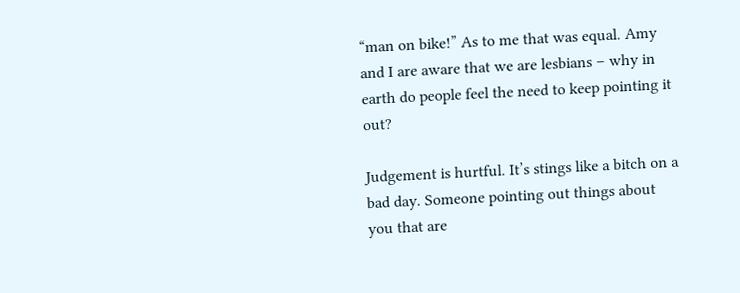“man on bike!” As to me that was equal. Amy and I are aware that we are lesbians – why in earth do people feel the need to keep pointing it out?

Judgement is hurtful. It’s stings like a bitch on a bad day. Someone pointing out things about you that are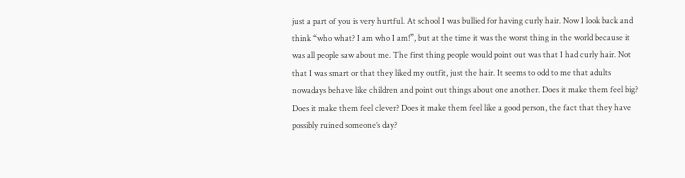just a part of you is very hurtful. At school I was bullied for having curly hair. Now I look back and think “who what? I am who I am!”, but at the time it was the worst thing in the world because it was all people saw about me. The first thing people would point out was that I had curly hair. Not that I was smart or that they liked my outfit, just the hair. It seems to odd to me that adults nowadays behave like children and point out things about one another. Does it make them feel big? Does it make them feel clever? Does it make them feel like a good person, the fact that they have possibly ruined someone’s day?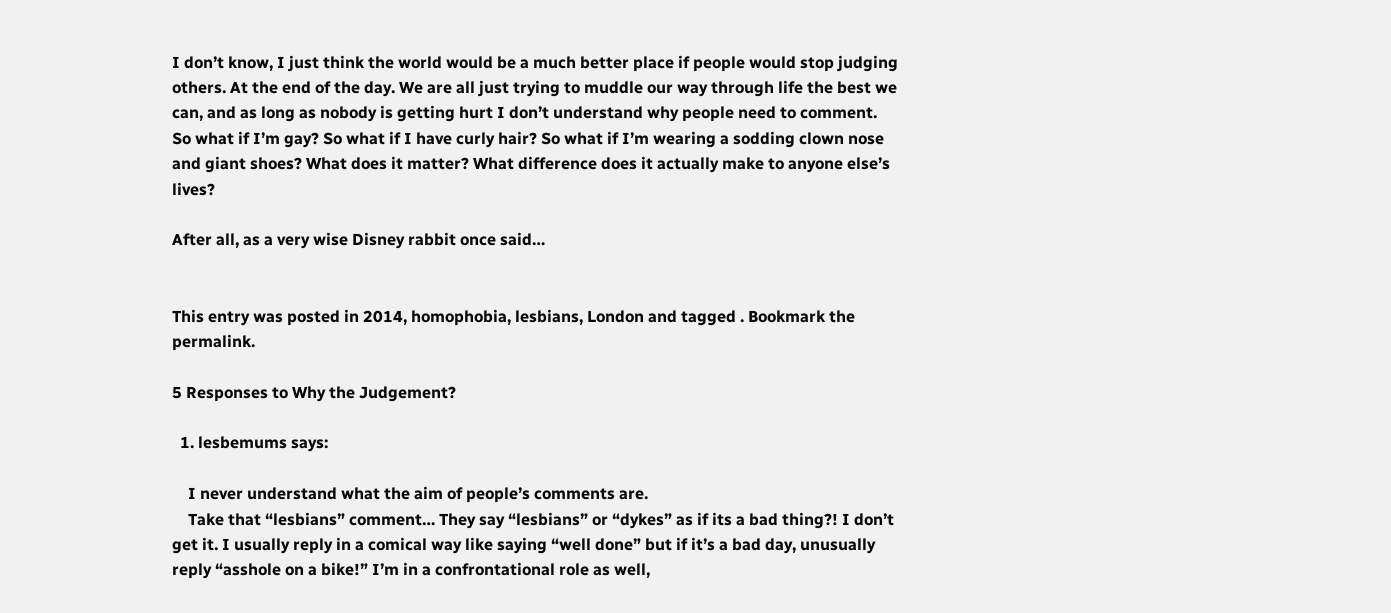I don’t know, I just think the world would be a much better place if people would stop judging others. At the end of the day. We are all just trying to muddle our way through life the best we can, and as long as nobody is getting hurt I don’t understand why people need to comment. So what if I’m gay? So what if I have curly hair? So what if I’m wearing a sodding clown nose and giant shoes? What does it matter? What difference does it actually make to anyone else’s lives?

After all, as a very wise Disney rabbit once said…


This entry was posted in 2014, homophobia, lesbians, London and tagged . Bookmark the permalink.

5 Responses to Why the Judgement?

  1. lesbemums says:

    I never understand what the aim of people’s comments are.
    Take that “lesbians” comment… They say “lesbians” or “dykes” as if its a bad thing?! I don’t get it. I usually reply in a comical way like saying “well done” but if it’s a bad day, unusually reply “asshole on a bike!” I’m in a confrontational role as well,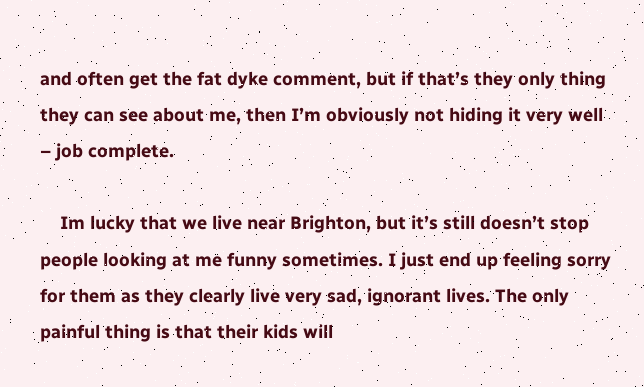and often get the fat dyke comment, but if that’s they only thing they can see about me, then I’m obviously not hiding it very well – job complete.

    Im lucky that we live near Brighton, but it’s still doesn’t stop people looking at me funny sometimes. I just end up feeling sorry for them as they clearly live very sad, ignorant lives. The only painful thing is that their kids will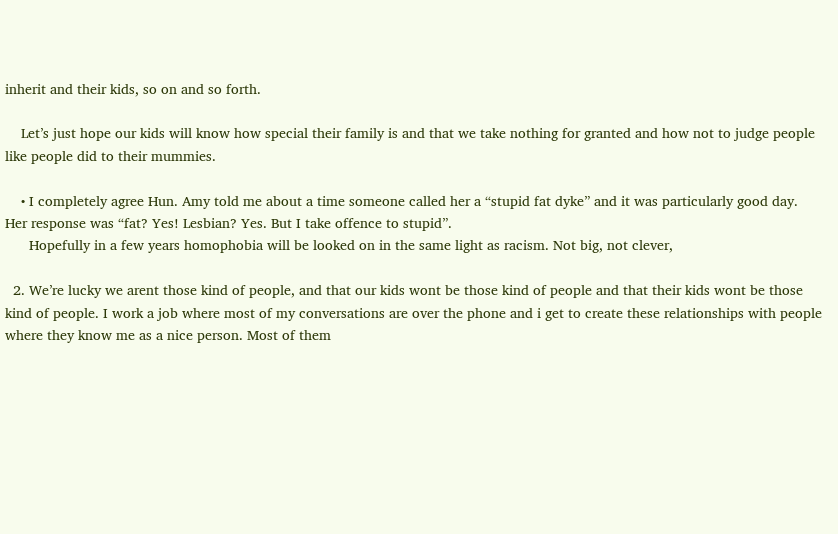inherit and their kids, so on and so forth.

    Let’s just hope our kids will know how special their family is and that we take nothing for granted and how not to judge people like people did to their mummies.

    • I completely agree Hun. Amy told me about a time someone called her a “stupid fat dyke” and it was particularly good day. Her response was “fat? Yes! Lesbian? Yes. But I take offence to stupid”.
      Hopefully in a few years homophobia will be looked on in the same light as racism. Not big, not clever,

  2. We’re lucky we arent those kind of people, and that our kids wont be those kind of people and that their kids wont be those kind of people. I work a job where most of my conversations are over the phone and i get to create these relationships with people where they know me as a nice person. Most of them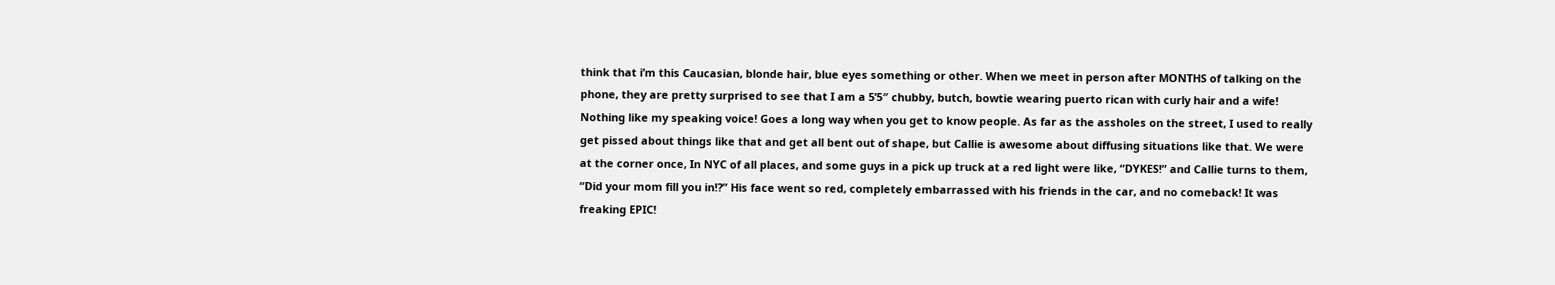think that i’m this Caucasian, blonde hair, blue eyes something or other. When we meet in person after MONTHS of talking on the phone, they are pretty surprised to see that I am a 5’5″ chubby, butch, bowtie wearing puerto rican with curly hair and a wife! Nothing like my speaking voice! Goes a long way when you get to know people. As far as the assholes on the street, I used to really get pissed about things like that and get all bent out of shape, but Callie is awesome about diffusing situations like that. We were at the corner once, In NYC of all places, and some guys in a pick up truck at a red light were like, “DYKES!” and Callie turns to them, “Did your mom fill you in!?” His face went so red, completely embarrassed with his friends in the car, and no comeback! It was freaking EPIC!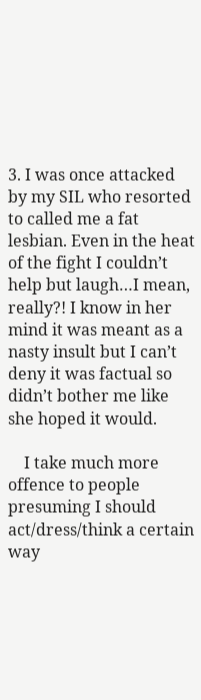3. I was once attacked by my SIL who resorted to called me a fat lesbian. Even in the heat of the fight I couldn’t help but laugh…I mean, really?! I know in her mind it was meant as a nasty insult but I can’t deny it was factual so didn’t bother me like she hoped it would.

    I take much more offence to people presuming I should act/dress/think a certain way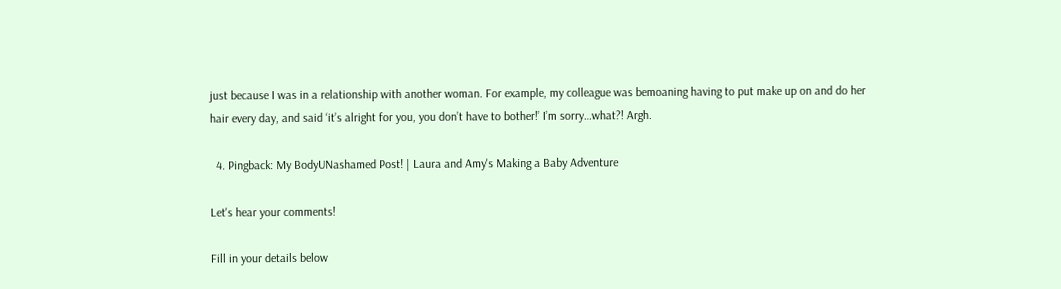just because I was in a relationship with another woman. For example, my colleague was bemoaning having to put make up on and do her hair every day, and said ‘it’s alright for you, you don’t have to bother!’ I’m sorry…what?! Argh.

  4. Pingback: My BodyUNashamed Post! | Laura and Amy's Making a Baby Adventure

Let's hear your comments!

Fill in your details below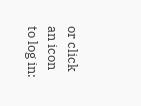or click an icon to log in: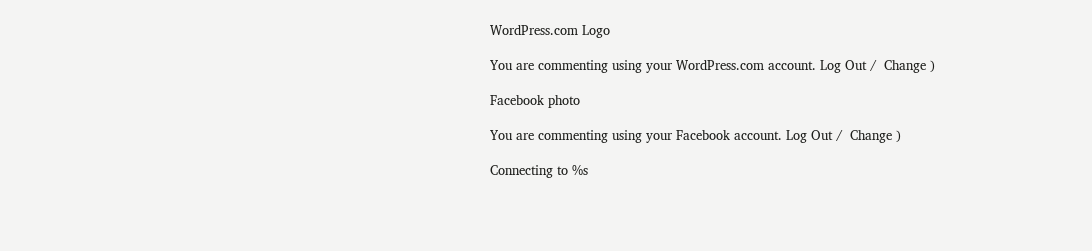WordPress.com Logo

You are commenting using your WordPress.com account. Log Out /  Change )

Facebook photo

You are commenting using your Facebook account. Log Out /  Change )

Connecting to %s